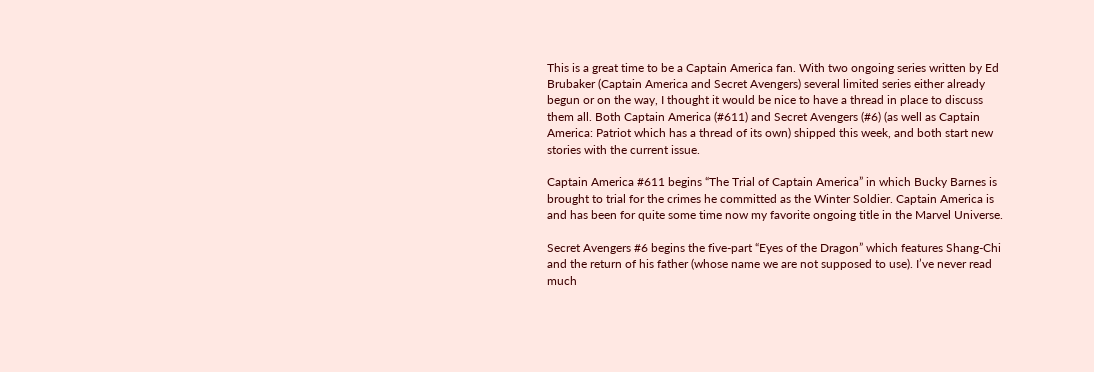This is a great time to be a Captain America fan. With two ongoing series written by Ed Brubaker (Captain America and Secret Avengers) several limited series either already begun or on the way, I thought it would be nice to have a thread in place to discuss them all. Both Captain America (#611) and Secret Avengers (#6) (as well as Captain America: Patriot which has a thread of its own) shipped this week, and both start new stories with the current issue.

Captain America #611 begins “The Trial of Captain America” in which Bucky Barnes is brought to trial for the crimes he committed as the Winter Soldier. Captain America is and has been for quite some time now my favorite ongoing title in the Marvel Universe.

Secret Avengers #6 begins the five-part “Eyes of the Dragon” which features Shang-Chi and the return of his father (whose name we are not supposed to use). I’ve never read much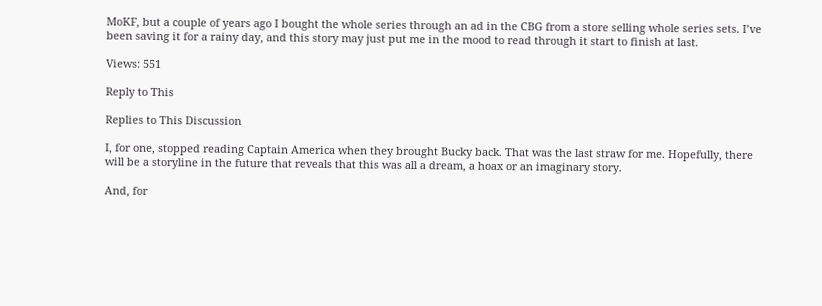MoKF, but a couple of years ago I bought the whole series through an ad in the CBG from a store selling whole series sets. I’ve been saving it for a rainy day, and this story may just put me in the mood to read through it start to finish at last.

Views: 551

Reply to This

Replies to This Discussion

I, for one, stopped reading Captain America when they brought Bucky back. That was the last straw for me. Hopefully, there will be a storyline in the future that reveals that this was all a dream, a hoax or an imaginary story.

And, for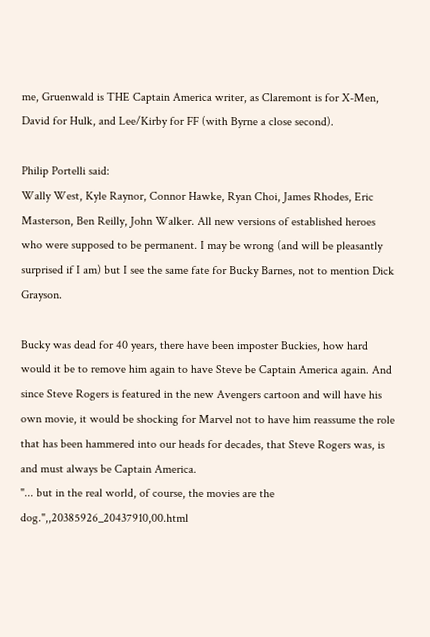me, Gruenwald is THE Captain America writer, as Claremont is for X-Men, David for Hulk, and Lee/Kirby for FF (with Byrne a close second).

Philip Portelli said:
Wally West, Kyle Raynor, Connor Hawke, Ryan Choi, James Rhodes, Eric Masterson, Ben Reilly, John Walker. All new versions of established heroes who were supposed to be permanent. I may be wrong (and will be pleasantly surprised if I am) but I see the same fate for Bucky Barnes, not to mention Dick Grayson.

Bucky was dead for 40 years, there have been imposter Buckies, how hard would it be to remove him again to have Steve be Captain America again. And since Steve Rogers is featured in the new Avengers cartoon and will have his own movie, it would be shocking for Marvel not to have him reassume the role that has been hammered into our heads for decades, that Steve Rogers was, is and must always be Captain America.
"... but in the real world, of course, the movies are the dog.",,20385926_20437910,00.html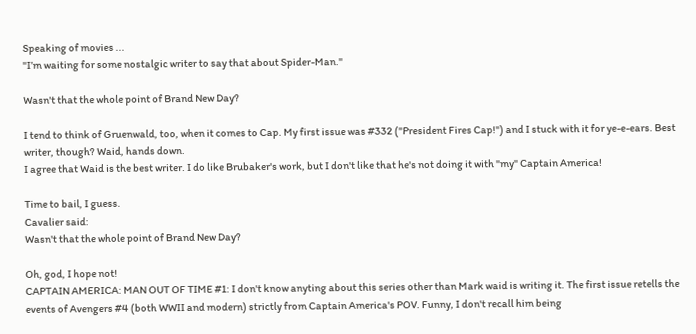Speaking of movies ...
"I’m waiting for some nostalgic writer to say that about Spider-Man."

Wasn't that the whole point of Brand New Day?

I tend to think of Gruenwald, too, when it comes to Cap. My first issue was #332 ("President Fires Cap!") and I stuck with it for ye-e-ears. Best writer, though? Waid, hands down.
I agree that Waid is the best writer. I do like Brubaker's work, but I don't like that he's not doing it with "my" Captain America!

Time to bail, I guess.
Cavalier said:
Wasn't that the whole point of Brand New Day?

Oh, god, I hope not!
CAPTAIN AMERICA: MAN OUT OF TIME #1: I don't know anyting about this series other than Mark waid is writing it. The first issue retells the events of Avengers #4 (both WWII and modern) strictly from Captain America's POV. Funny, I don't recall him being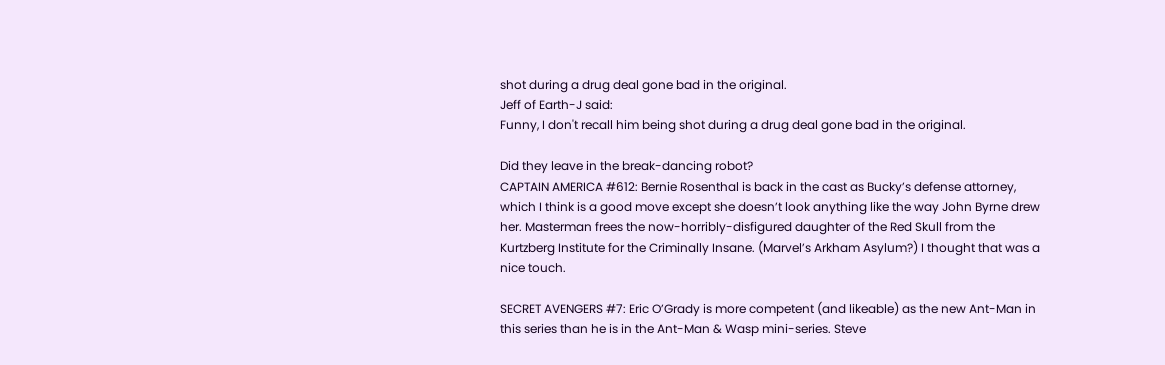shot during a drug deal gone bad in the original.
Jeff of Earth-J said:
Funny, I don't recall him being shot during a drug deal gone bad in the original.

Did they leave in the break-dancing robot?
CAPTAIN AMERICA #612: Bernie Rosenthal is back in the cast as Bucky’s defense attorney, which I think is a good move except she doesn’t look anything like the way John Byrne drew her. Masterman frees the now-horribly-disfigured daughter of the Red Skull from the Kurtzberg Institute for the Criminally Insane. (Marvel’s Arkham Asylum?) I thought that was a nice touch.

SECRET AVENGERS #7: Eric O’Grady is more competent (and likeable) as the new Ant-Man in this series than he is in the Ant-Man & Wasp mini-series. Steve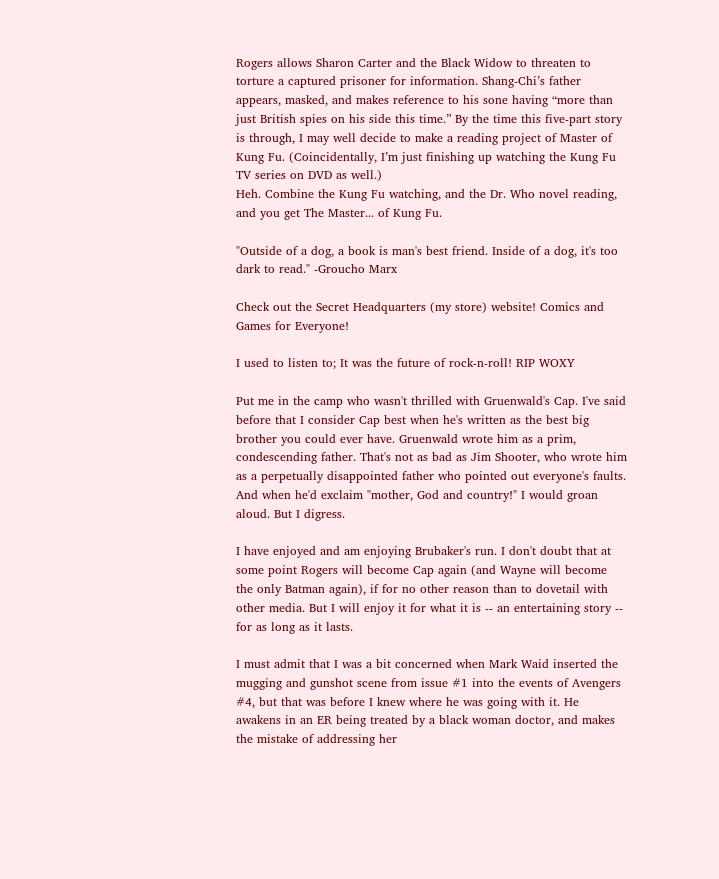Rogers allows Sharon Carter and the Black Widow to threaten to torture a captured prisoner for information. Shang-Chi’s father appears, masked, and makes reference to his sone having “more than just British spies on his side this time.” By the time this five-part story is through, I may well decide to make a reading project of Master of Kung Fu. (Coincidentally, I’m just finishing up watching the Kung Fu TV series on DVD as well.)
Heh. Combine the Kung Fu watching, and the Dr. Who novel reading, and you get The Master... of Kung Fu.

"Outside of a dog, a book is man's best friend. Inside of a dog, it's too dark to read." -Groucho Marx

Check out the Secret Headquarters (my store) website! Comics and Games for Everyone!

I used to listen to; It was the future of rock-n-roll! RIP WOXY

Put me in the camp who wasn't thrilled with Gruenwald's Cap. I've said before that I consider Cap best when he's written as the best big brother you could ever have. Gruenwald wrote him as a prim, condescending father. That's not as bad as Jim Shooter, who wrote him as a perpetually disappointed father who pointed out everyone's faults. And when he'd exclaim "mother, God and country!" I would groan aloud. But I digress.

I have enjoyed and am enjoying Brubaker's run. I don't doubt that at some point Rogers will become Cap again (and Wayne will become the only Batman again), if for no other reason than to dovetail with other media. But I will enjoy it for what it is -- an entertaining story -- for as long as it lasts.

I must admit that I was a bit concerned when Mark Waid inserted the mugging and gunshot scene from issue #1 into the events of Avengers #4, but that was before I knew where he was going with it. He awakens in an ER being treated by a black woman doctor, and makes the mistake of addressing her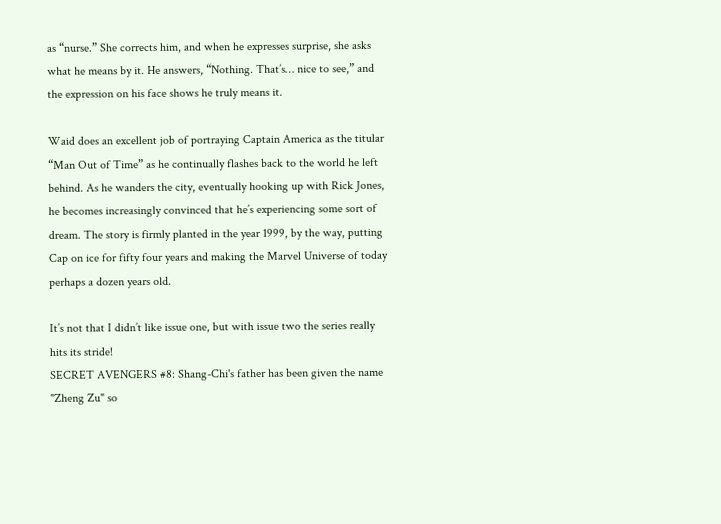as “nurse.” She corrects him, and when he expresses surprise, she asks what he means by it. He answers, “Nothing. That’s… nice to see,” and the expression on his face shows he truly means it.

Waid does an excellent job of portraying Captain America as the titular “Man Out of Time” as he continually flashes back to the world he left behind. As he wanders the city, eventually hooking up with Rick Jones, he becomes increasingly convinced that he’s experiencing some sort of dream. The story is firmly planted in the year 1999, by the way, putting Cap on ice for fifty four years and making the Marvel Universe of today perhaps a dozen years old.

It’s not that I didn’t like issue one, but with issue two the series really hits its stride!
SECRET AVENGERS #8: Shang-Chi's father has been given the name "Zheng Zu" so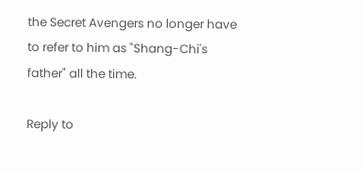the Secret Avengers no longer have to refer to him as "Shang-Chi's father" all the time.

Reply to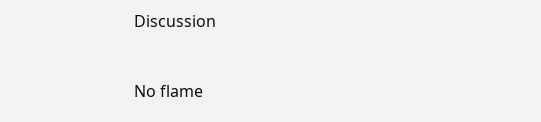Discussion



No flame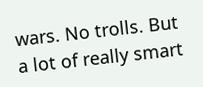wars. No trolls. But a lot of really smart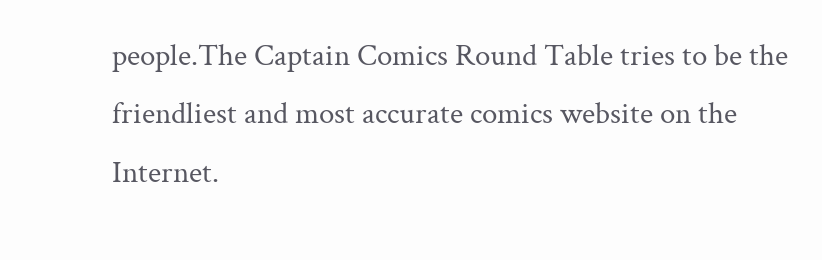people.The Captain Comics Round Table tries to be the friendliest and most accurate comics website on the Internet.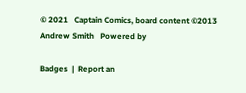© 2021   Captain Comics, board content ©2013 Andrew Smith   Powered by

Badges  |  Report an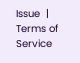Issue  |  Terms of Service